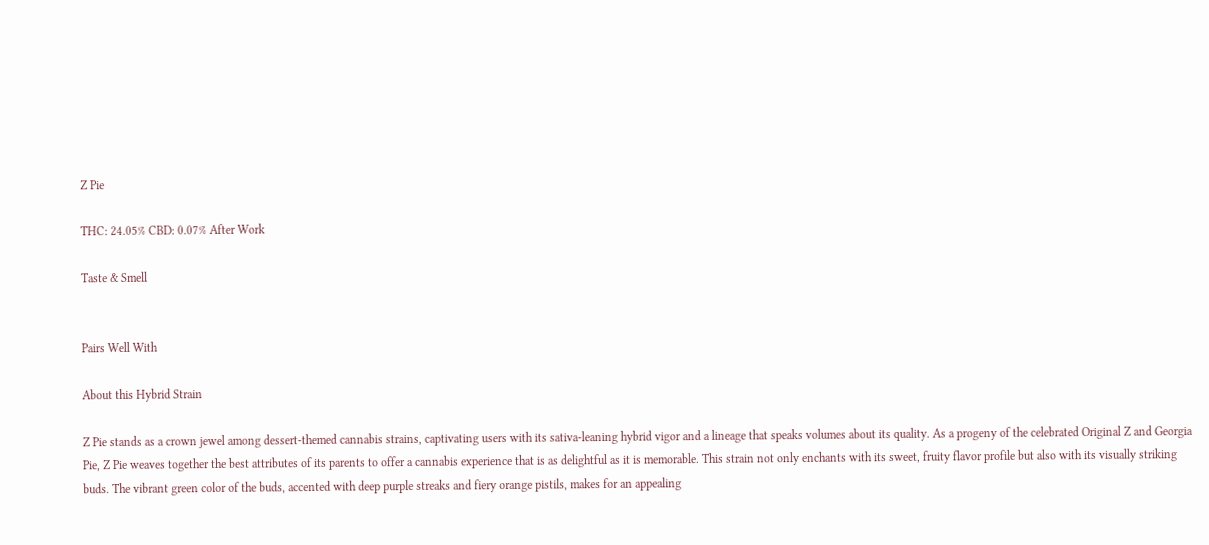Z Pie

THC: 24.05% CBD: 0.07% After Work

Taste & Smell


Pairs Well With

About this Hybrid Strain

Z Pie stands as a crown jewel among dessert-themed cannabis strains, captivating users with its sativa-leaning hybrid vigor and a lineage that speaks volumes about its quality. As a progeny of the celebrated Original Z and Georgia Pie, Z Pie weaves together the best attributes of its parents to offer a cannabis experience that is as delightful as it is memorable. This strain not only enchants with its sweet, fruity flavor profile but also with its visually striking buds. The vibrant green color of the buds, accented with deep purple streaks and fiery orange pistils, makes for an appealing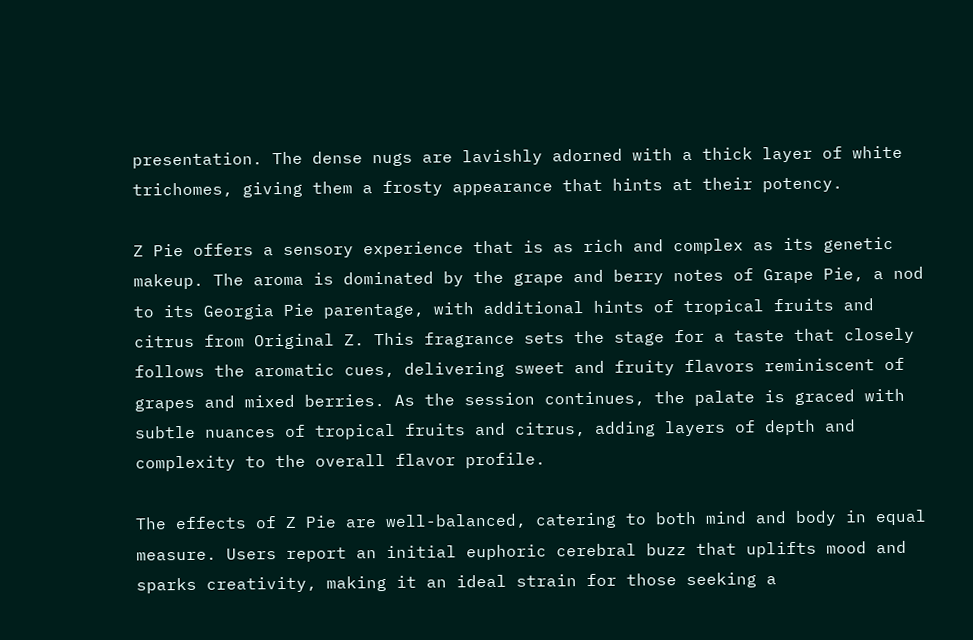presentation. The dense nugs are lavishly adorned with a thick layer of white trichomes, giving them a frosty appearance that hints at their potency.

Z Pie offers a sensory experience that is as rich and complex as its genetic makeup. The aroma is dominated by the grape and berry notes of Grape Pie, a nod to its Georgia Pie parentage, with additional hints of tropical fruits and citrus from Original Z. This fragrance sets the stage for a taste that closely follows the aromatic cues, delivering sweet and fruity flavors reminiscent of grapes and mixed berries. As the session continues, the palate is graced with subtle nuances of tropical fruits and citrus, adding layers of depth and complexity to the overall flavor profile.

The effects of Z Pie are well-balanced, catering to both mind and body in equal measure. Users report an initial euphoric cerebral buzz that uplifts mood and sparks creativity, making it an ideal strain for those seeking a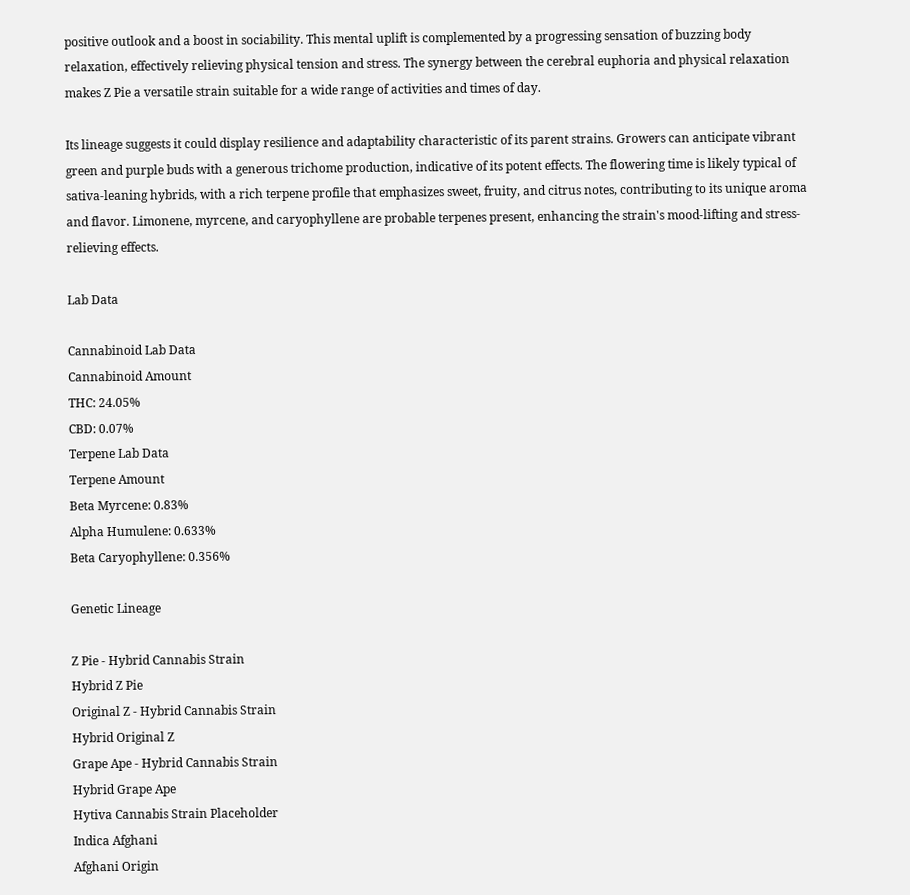positive outlook and a boost in sociability. This mental uplift is complemented by a progressing sensation of buzzing body relaxation, effectively relieving physical tension and stress. The synergy between the cerebral euphoria and physical relaxation makes Z Pie a versatile strain suitable for a wide range of activities and times of day.

Its lineage suggests it could display resilience and adaptability characteristic of its parent strains. Growers can anticipate vibrant green and purple buds with a generous trichome production, indicative of its potent effects. The flowering time is likely typical of sativa-leaning hybrids, with a rich terpene profile that emphasizes sweet, fruity, and citrus notes, contributing to its unique aroma and flavor. Limonene, myrcene, and caryophyllene are probable terpenes present, enhancing the strain's mood-lifting and stress-relieving effects.

Lab Data

Cannabinoid Lab Data
Cannabinoid Amount
THC: 24.05%
CBD: 0.07%
Terpene Lab Data
Terpene Amount
Beta Myrcene: 0.83%
Alpha Humulene: 0.633%
Beta Caryophyllene: 0.356%

Genetic Lineage

Z Pie - Hybrid Cannabis Strain
Hybrid Z Pie
Original Z - Hybrid Cannabis Strain
Hybrid Original Z
Grape Ape - Hybrid Cannabis Strain
Hybrid Grape Ape
Hytiva Cannabis Strain Placeholder
Indica Afghani
Afghani Origin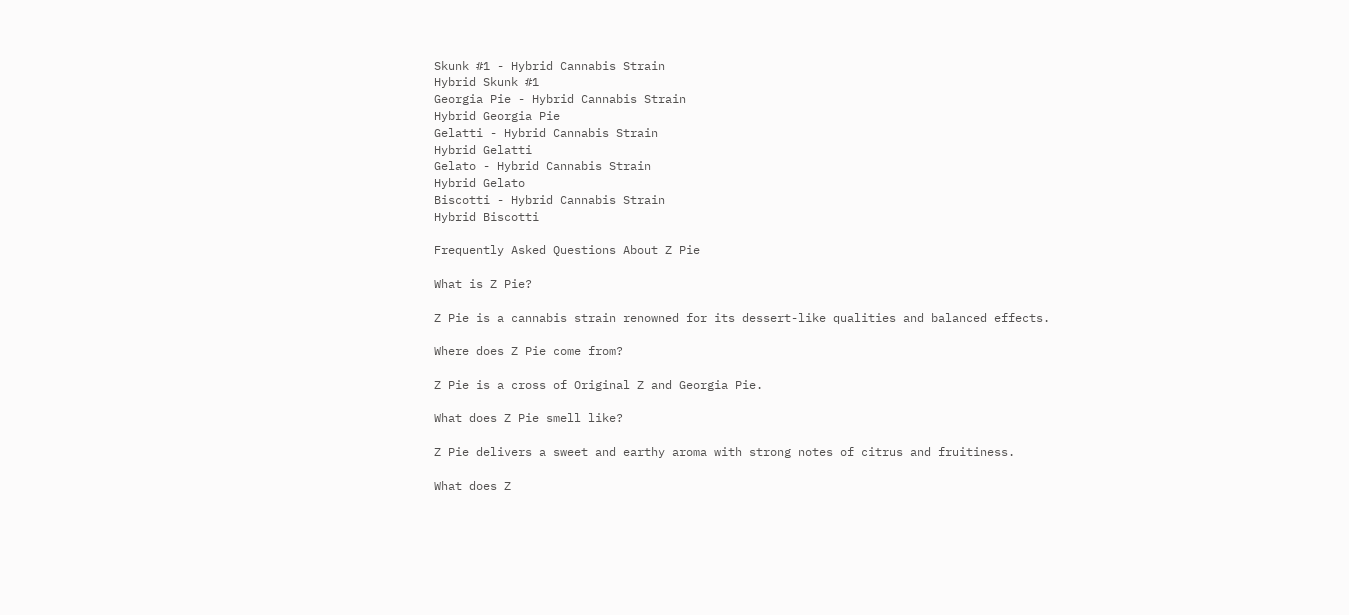Skunk #1 - Hybrid Cannabis Strain
Hybrid Skunk #1
Georgia Pie - Hybrid Cannabis Strain
Hybrid Georgia Pie
Gelatti - Hybrid Cannabis Strain
Hybrid Gelatti
Gelato - Hybrid Cannabis Strain
Hybrid Gelato
Biscotti - Hybrid Cannabis Strain
Hybrid Biscotti

Frequently Asked Questions About Z Pie

What is Z Pie?

Z Pie is a cannabis strain renowned for its dessert-like qualities and balanced effects.

Where does Z Pie come from?

Z Pie is a cross of Original Z and Georgia Pie.

What does Z Pie smell like?

Z Pie delivers a sweet and earthy aroma with strong notes of citrus and fruitiness.

What does Z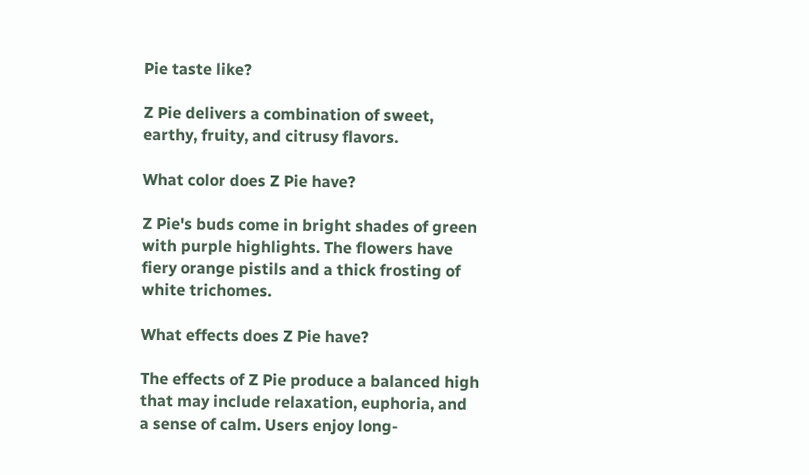Pie taste like?

Z Pie delivers a combination of sweet, earthy, fruity, and citrusy flavors.

What color does Z Pie have?

Z Pie's buds come in bright shades of green with purple highlights. The flowers have fiery orange pistils and a thick frosting of white trichomes.

What effects does Z Pie have?

The effects of Z Pie produce a balanced high that may include relaxation, euphoria, and a sense of calm. Users enjoy long-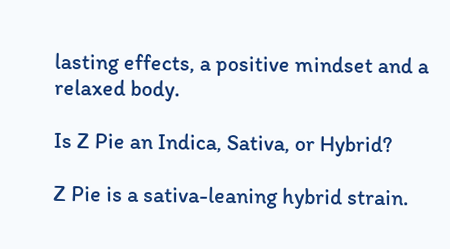lasting effects, a positive mindset and a relaxed body.

Is Z Pie an Indica, Sativa, or Hybrid?

Z Pie is a sativa-leaning hybrid strain.